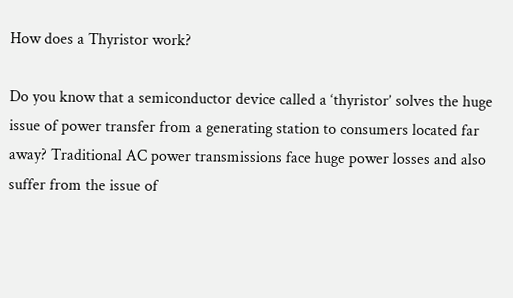How does a Thyristor work?

Do you know that a semiconductor device called a ‘thyristor’ solves the huge issue of power transfer from a generating station to consumers located far away? Traditional AC power transmissions face huge power losses and also suffer from the issue of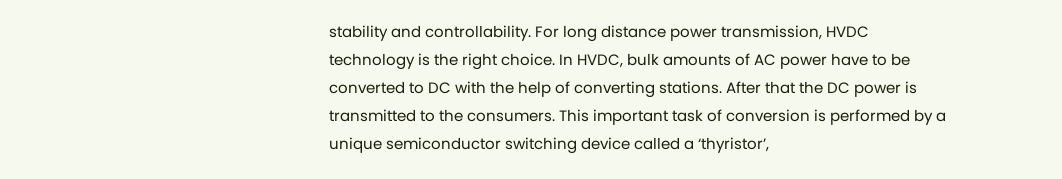stability and controllability. For long distance power transmission, HVDC technology is the right choice. In HVDC, bulk amounts of AC power have to be converted to DC with the help of converting stations. After that the DC power is transmitted to the consumers. This important task of conversion is performed by a unique semiconductor switching device called a ‘thyristor’,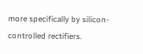more specifically by silicon-controlled rectifiers.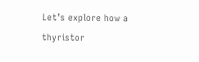Let’s explore how a thyristor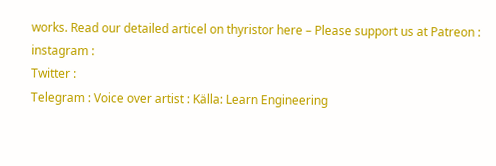works. Read our detailed articel on thyristor here – Please support us at Patreon :
instagram :
Twitter :
Telegram : Voice over artist : Källa: Learn Engineering